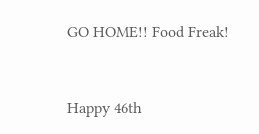GO HOME!! Food Freak!


Happy 46th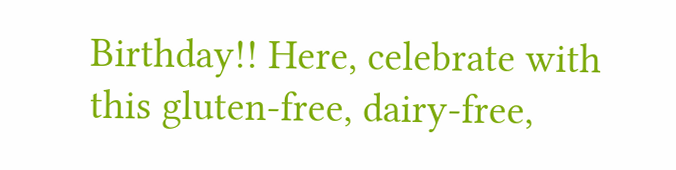Birthday!! Here, celebrate with this gluten-free, dairy-free,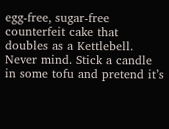egg-free, sugar-free counterfeit cake that doubles as a Kettlebell. Never mind. Stick a candle in some tofu and pretend it’s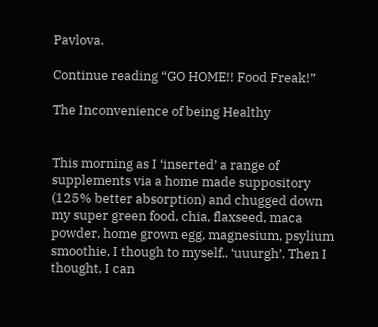Pavlova.

Continue reading “GO HOME!! Food Freak!”

The Inconvenience of being Healthy


This morning as I ‘inserted’ a range of supplements via a home made suppository (125% better absorption) and chugged down my super green food, chia, flaxseed, maca powder, home grown egg, magnesium, psylium smoothie, I though to myself.. ‘uuurgh’. Then I thought, I can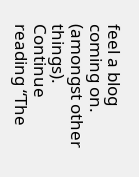feel a blog coming on. (amongst other things). Continue reading “The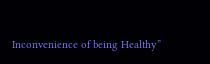Inconvenience of being Healthy”